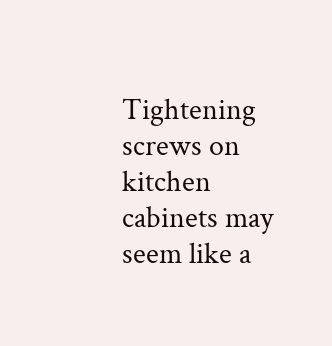Tightening screws on kitchen cabinets may seem like a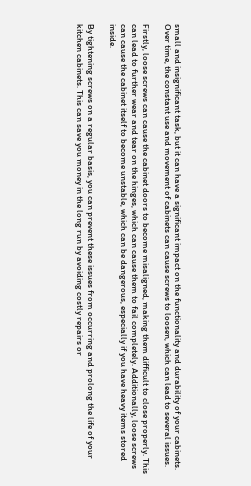small and insignificant task, but it can have a significant impact on the functionality and durability of your cabinets. Over time, the constant use and movement of cabinets can cause screws to loosen, which can lead to several issues.

Firstly, loose screws can cause the cabinet doors to become misaligned, making them difficult to close properly. This can lead to further wear and tear on the hinges, which can cause them to fail completely. Additionally, loose screws can cause the cabinet itself to become unstable, which can be dangerous, especially if you have heavy items stored inside.

By tightening screws on a regular basis, you can prevent these issues from occurring and prolong the life of your kitchen cabinets. This can save you money in the long run by avoiding costly repairs or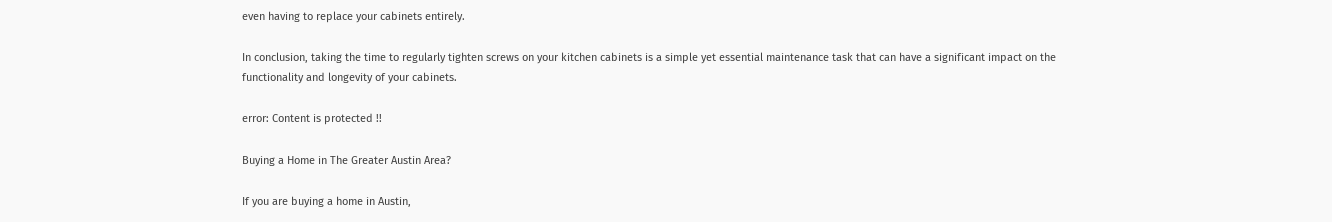even having to replace your cabinets entirely.

In conclusion, taking the time to regularly tighten screws on your kitchen cabinets is a simple yet essential maintenance task that can have a significant impact on the functionality and longevity of your cabinets.

error: Content is protected !!

Buying a Home in The Greater Austin Area?

If you are buying a home in Austin,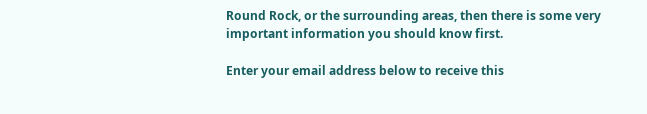Round Rock, or the surrounding areas, then there is some very important information you should know first.

Enter your email address below to receive this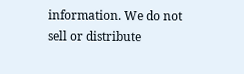information. We do not sell or distribute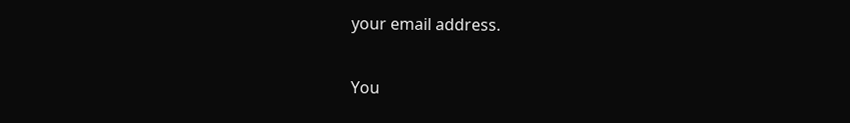your email address.

You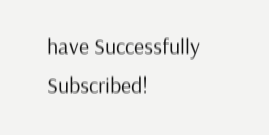have Successfully Subscribed!